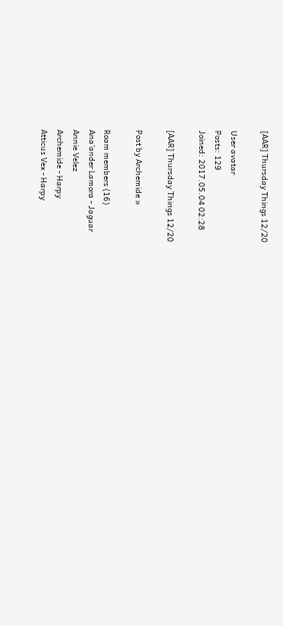[AAR] Thursday Things 12/20

User avatar
Posts: 129
Joined: 2017.05.04 02:28

[AAR] Thursday Things 12/20

Post by Archemide »

Roam members (16)
Ana'ander Lamora - Jaguar
Annie Velez
Archemide - Harpy
Atticus Vex - Harpy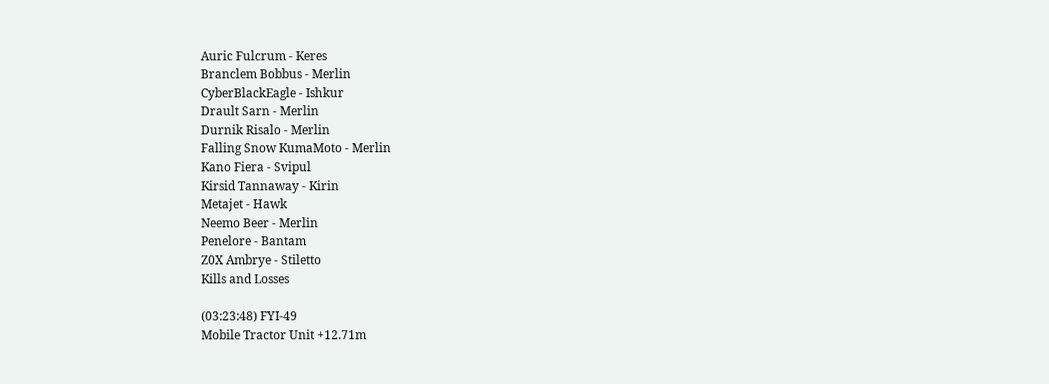Auric Fulcrum - Keres
Branclem Bobbus - Merlin
CyberBlackEagle - Ishkur
Drault Sarn - Merlin
Durnik Risalo - Merlin
Falling Snow KumaMoto - Merlin
Kano Fiera - Svipul
Kirsid Tannaway - Kirin
Metajet - Hawk
Neemo Beer - Merlin
Penelore - Bantam
Z0X Ambrye - Stiletto
Kills and Losses

(03:23:48) FYI-49
Mobile Tractor Unit +12.71m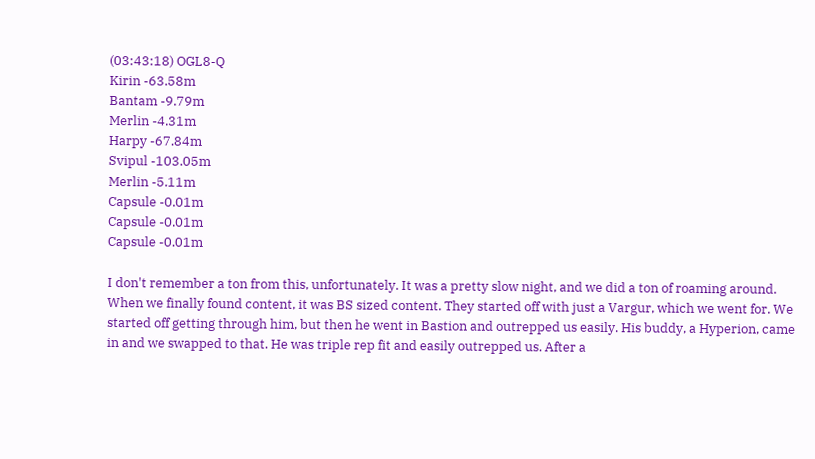(03:43:18) OGL8-Q
Kirin -63.58m
Bantam -9.79m
Merlin -4.31m
Harpy -67.84m
Svipul -103.05m
Merlin -5.11m
Capsule -0.01m
Capsule -0.01m
Capsule -0.01m

I don't remember a ton from this, unfortunately. It was a pretty slow night, and we did a ton of roaming around. When we finally found content, it was BS sized content. They started off with just a Vargur, which we went for. We started off getting through him, but then he went in Bastion and outrepped us easily. His buddy, a Hyperion, came in and we swapped to that. He was triple rep fit and easily outrepped us. After a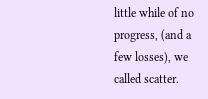little while of no progress, (and a few losses), we called scatter.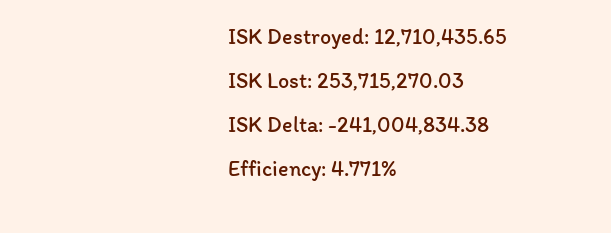ISK Destroyed: 12,710,435.65
ISK Lost: 253,715,270.03
ISK Delta: -241,004,834.38
Efficiency: 4.771%